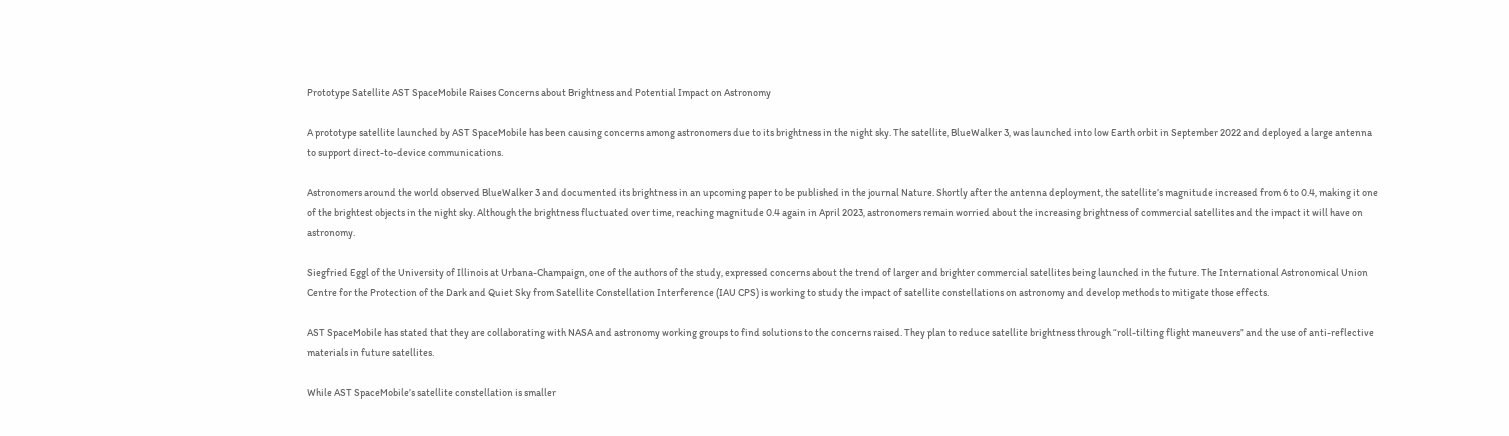Prototype Satellite AST SpaceMobile Raises Concerns about Brightness and Potential Impact on Astronomy

A prototype satellite launched by AST SpaceMobile has been causing concerns among astronomers due to its brightness in the night sky. The satellite, BlueWalker 3, was launched into low Earth orbit in September 2022 and deployed a large antenna to support direct-to-device communications.

Astronomers around the world observed BlueWalker 3 and documented its brightness in an upcoming paper to be published in the journal Nature. Shortly after the antenna deployment, the satellite’s magnitude increased from 6 to 0.4, making it one of the brightest objects in the night sky. Although the brightness fluctuated over time, reaching magnitude 0.4 again in April 2023, astronomers remain worried about the increasing brightness of commercial satellites and the impact it will have on astronomy.

Siegfried Eggl of the University of Illinois at Urbana-Champaign, one of the authors of the study, expressed concerns about the trend of larger and brighter commercial satellites being launched in the future. The International Astronomical Union Centre for the Protection of the Dark and Quiet Sky from Satellite Constellation Interference (IAU CPS) is working to study the impact of satellite constellations on astronomy and develop methods to mitigate those effects.

AST SpaceMobile has stated that they are collaborating with NASA and astronomy working groups to find solutions to the concerns raised. They plan to reduce satellite brightness through “roll-tilting flight maneuvers” and the use of anti-reflective materials in future satellites.

While AST SpaceMobile’s satellite constellation is smaller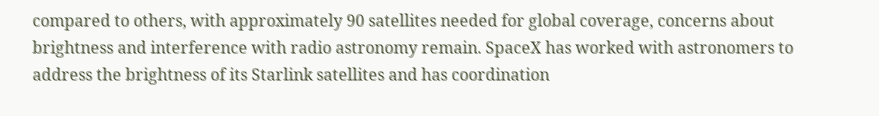compared to others, with approximately 90 satellites needed for global coverage, concerns about brightness and interference with radio astronomy remain. SpaceX has worked with astronomers to address the brightness of its Starlink satellites and has coordination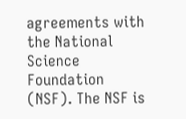agreements with the National Science Foundation (NSF). The NSF is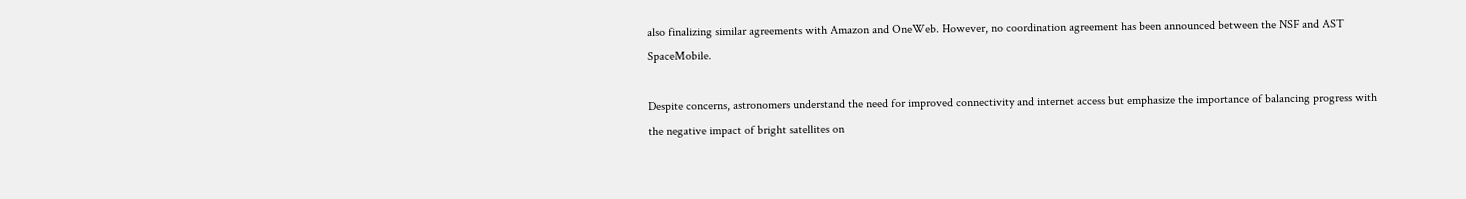also finalizing similar agreements with Amazon and OneWeb. However, no coordination agreement has been announced between the NSF and AST SpaceMobile.

Despite concerns, astronomers understand the need for improved connectivity and internet access but emphasize the importance of balancing progress with the negative impact of bright satellites on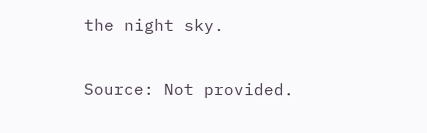the night sky.

Source: Not provided.